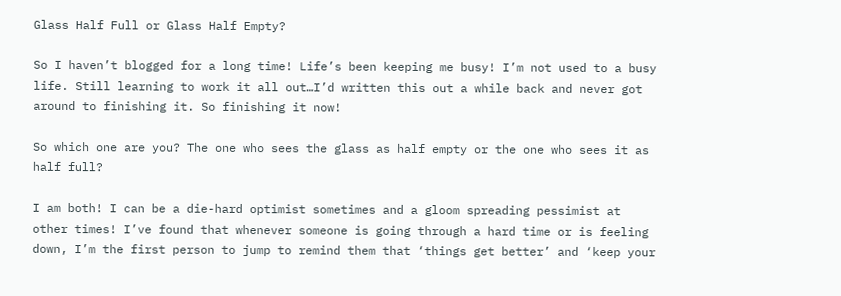Glass Half Full or Glass Half Empty?

So I haven’t blogged for a long time! Life’s been keeping me busy! I’m not used to a busy life. Still learning to work it all out…I’d written this out a while back and never got around to finishing it. So finishing it now!

So which one are you? The one who sees the glass as half empty or the one who sees it as half full?

I am both! I can be a die-hard optimist sometimes and a gloom spreading pessimist at other times! I’ve found that whenever someone is going through a hard time or is feeling down, I’m the first person to jump to remind them that ‘things get better’ and ‘keep your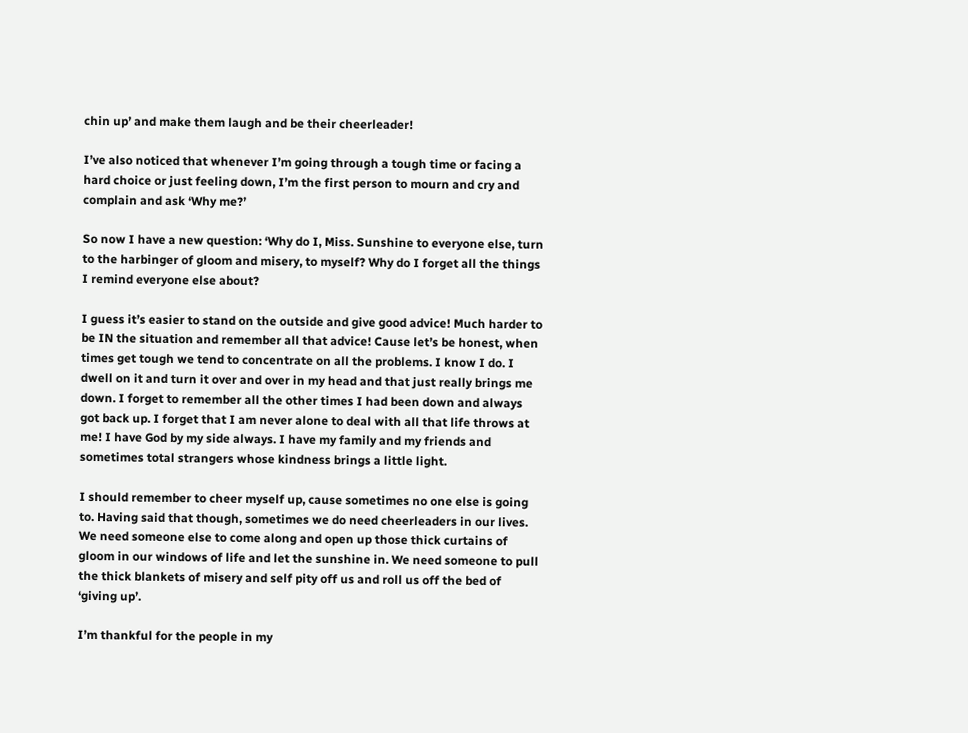chin up’ and make them laugh and be their cheerleader!

I’ve also noticed that whenever I’m going through a tough time or facing a hard choice or just feeling down, I’m the first person to mourn and cry and complain and ask ‘Why me?’

So now I have a new question: ‘Why do I, Miss. Sunshine to everyone else, turn to the harbinger of gloom and misery, to myself? Why do I forget all the things I remind everyone else about?

I guess it’s easier to stand on the outside and give good advice! Much harder to be IN the situation and remember all that advice! Cause let’s be honest, when times get tough we tend to concentrate on all the problems. I know I do. I dwell on it and turn it over and over in my head and that just really brings me down. I forget to remember all the other times I had been down and always got back up. I forget that I am never alone to deal with all that life throws at me! I have God by my side always. I have my family and my friends and sometimes total strangers whose kindness brings a little light.

I should remember to cheer myself up, cause sometimes no one else is going to. Having said that though, sometimes we do need cheerleaders in our lives. We need someone else to come along and open up those thick curtains of gloom in our windows of life and let the sunshine in. We need someone to pull the thick blankets of misery and self pity off us and roll us off the bed of ‘giving up’.

I’m thankful for the people in my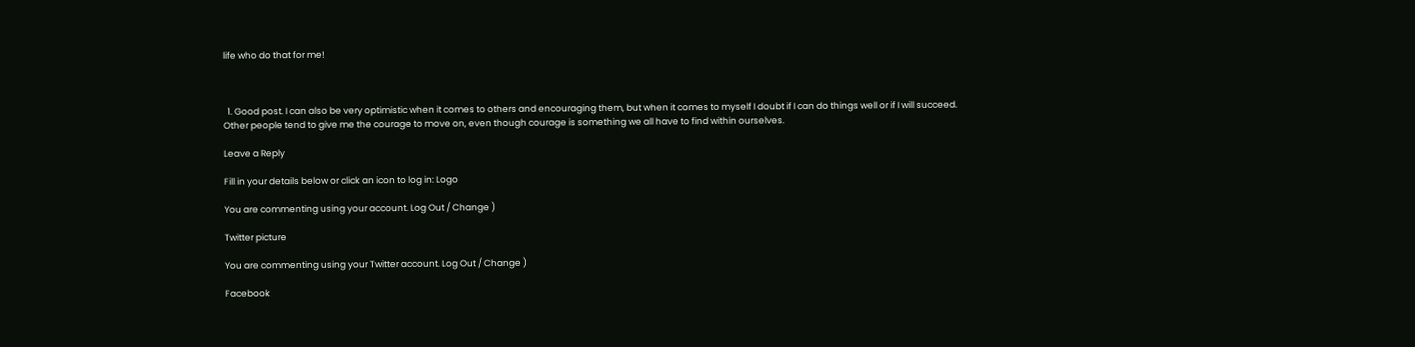life who do that for me!



  1. Good post. I can also be very optimistic when it comes to others and encouraging them, but when it comes to myself I doubt if I can do things well or if I will succeed. Other people tend to give me the courage to move on, even though courage is something we all have to find within ourselves.

Leave a Reply

Fill in your details below or click an icon to log in: Logo

You are commenting using your account. Log Out / Change )

Twitter picture

You are commenting using your Twitter account. Log Out / Change )

Facebook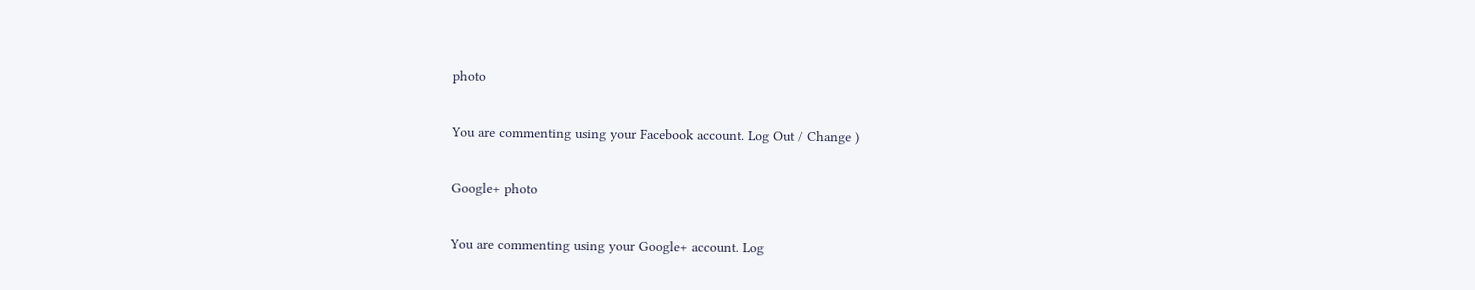photo

You are commenting using your Facebook account. Log Out / Change )

Google+ photo

You are commenting using your Google+ account. Log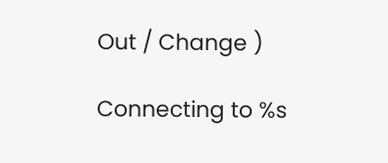Out / Change )

Connecting to %s